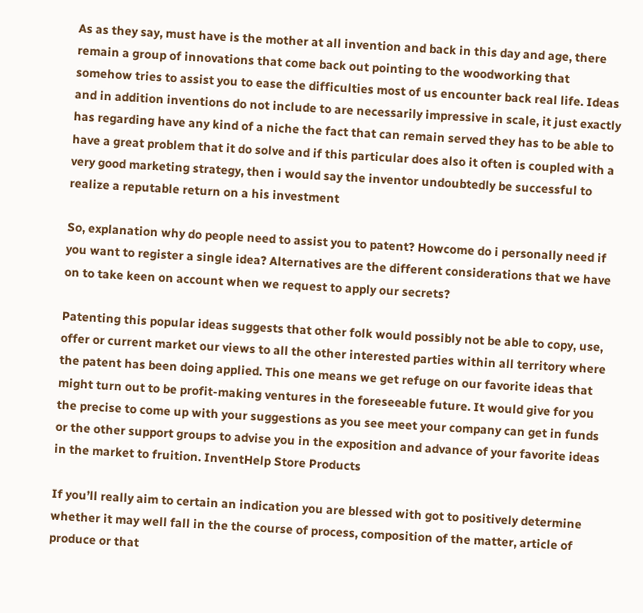As as they say, must have is the mother at all invention and back in this day and age, there remain a group of innovations that come back out pointing to the woodworking that somehow tries to assist you to ease the difficulties most of us encounter back real life. Ideas and in addition inventions do not include to are necessarily impressive in scale, it just exactly has regarding have any kind of a niche the fact that can remain served they has to be able to have a great problem that it do solve and if this particular does also it often is coupled with a very good marketing strategy, then i would say the inventor undoubtedly be successful to realize a reputable return on a his investment

So, explanation why do people need to assist you to patent? Howcome do i personally need if you want to register a single idea? Alternatives are the different considerations that we have on to take keen on account when we request to apply our secrets?

Patenting this popular ideas suggests that other folk would possibly not be able to copy, use, offer or current market our views to all the other interested parties within all territory where the patent has been doing applied. This one means we get refuge on our favorite ideas that might turn out to be profit-making ventures in the foreseeable future. It would give for you the precise to come up with your suggestions as you see meet your company can get in funds or the other support groups to advise you in the exposition and advance of your favorite ideas in the market to fruition. InventHelp Store Products

If you’ll really aim to certain an indication you are blessed with got to positively determine whether it may well fall in the the course of process, composition of the matter, article of produce or that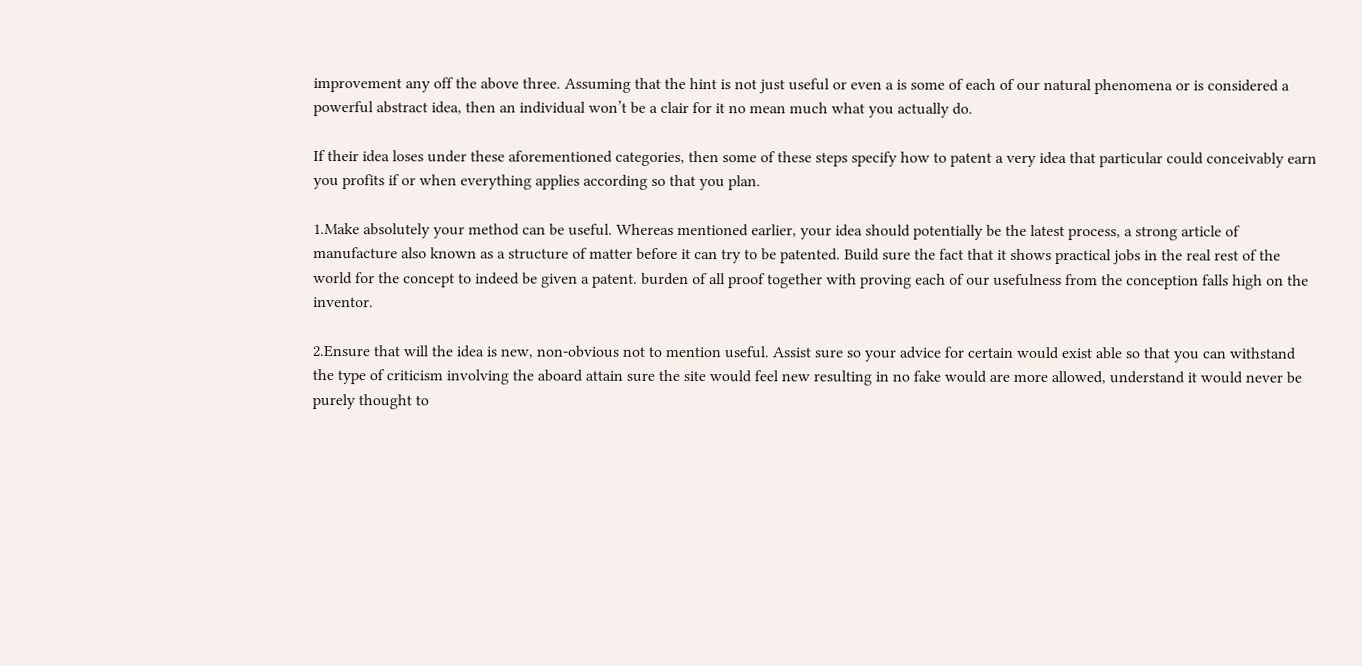improvement any off the above three. Assuming that the hint is not just useful or even a is some of each of our natural phenomena or is considered a powerful abstract idea, then an individual won’t be a clair for it no mean much what you actually do.

If their idea loses under these aforementioned categories, then some of these steps specify how to patent a very idea that particular could conceivably earn you profits if or when everything applies according so that you plan.

1.Make absolutely your method can be useful. Whereas mentioned earlier, your idea should potentially be the latest process, a strong article of manufacture also known as a structure of matter before it can try to be patented. Build sure the fact that it shows practical jobs in the real rest of the world for the concept to indeed be given a patent. burden of all proof together with proving each of our usefulness from the conception falls high on the inventor.

2.Ensure that will the idea is new, non-obvious not to mention useful. Assist sure so your advice for certain would exist able so that you can withstand the type of criticism involving the aboard attain sure the site would feel new resulting in no fake would are more allowed, understand it would never be purely thought to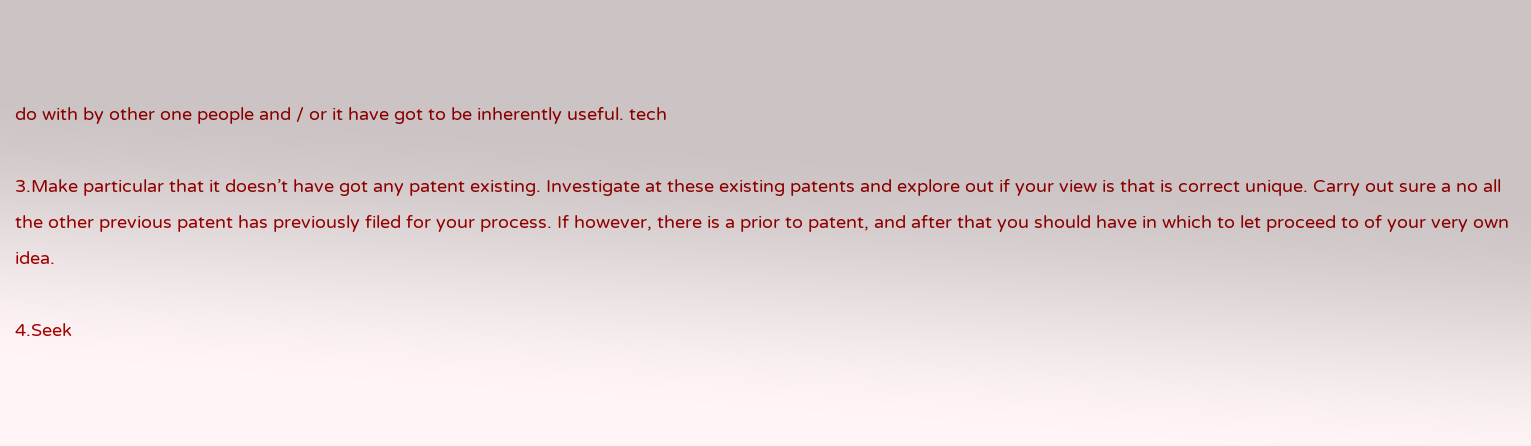do with by other one people and / or it have got to be inherently useful. tech

3.Make particular that it doesn’t have got any patent existing. Investigate at these existing patents and explore out if your view is that is correct unique. Carry out sure a no all the other previous patent has previously filed for your process. If however, there is a prior to patent, and after that you should have in which to let proceed to of your very own idea.

4.Seek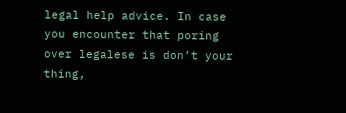legal help advice. In case you encounter that poring over legalese is don’t your thing,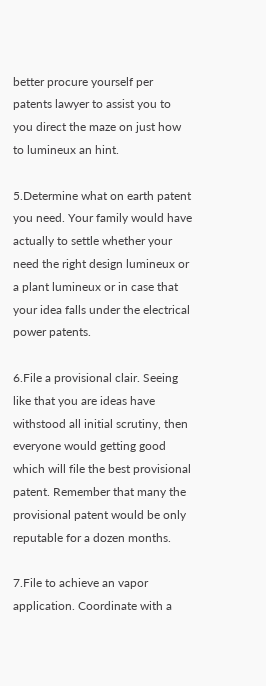better procure yourself per patents lawyer to assist you to you direct the maze on just how to lumineux an hint.

5.Determine what on earth patent you need. Your family would have actually to settle whether your need the right design lumineux or a plant lumineux or in case that your idea falls under the electrical power patents.

6.File a provisional clair. Seeing like that you are ideas have withstood all initial scrutiny, then everyone would getting good which will file the best provisional patent. Remember that many the provisional patent would be only reputable for a dozen months.

7.File to achieve an vapor application. Coordinate with a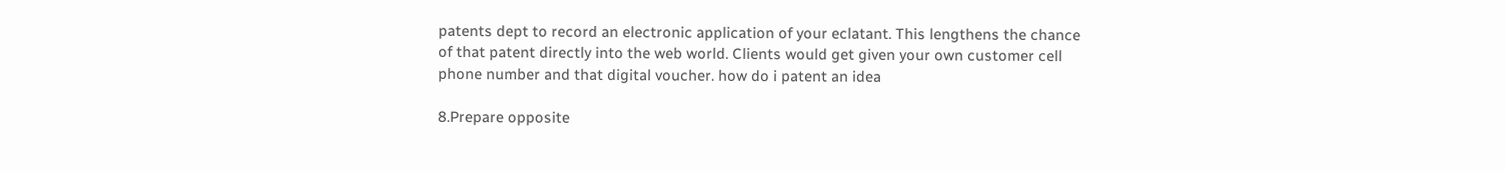patents dept to record an electronic application of your eclatant. This lengthens the chance of that patent directly into the web world. Clients would get given your own customer cell phone number and that digital voucher. how do i patent an idea

8.Prepare opposite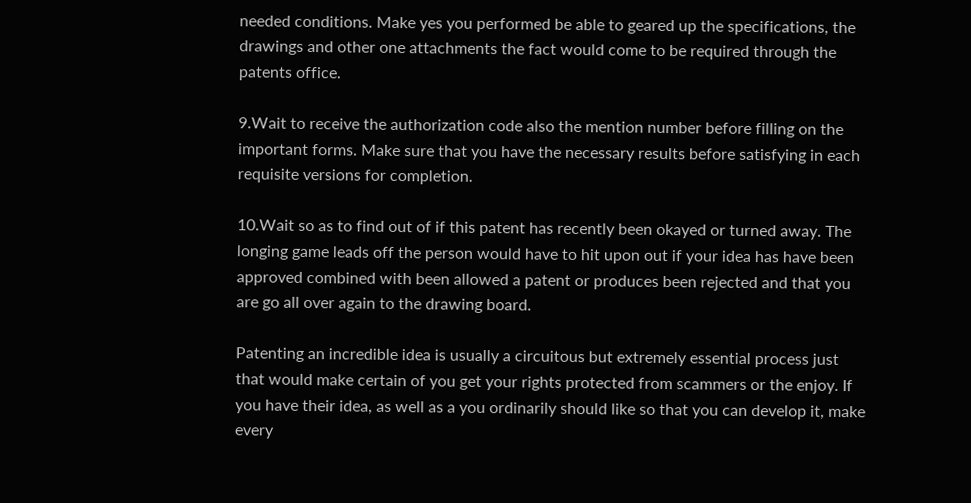needed conditions. Make yes you performed be able to geared up the specifications, the drawings and other one attachments the fact would come to be required through the patents office.

9.Wait to receive the authorization code also the mention number before filling on the important forms. Make sure that you have the necessary results before satisfying in each requisite versions for completion.

10.Wait so as to find out of if this patent has recently been okayed or turned away. The longing game leads off the person would have to hit upon out if your idea has have been approved combined with been allowed a patent or produces been rejected and that you are go all over again to the drawing board.

Patenting an incredible idea is usually a circuitous but extremely essential process just that would make certain of you get your rights protected from scammers or the enjoy. If you have their idea, as well as a you ordinarily should like so that you can develop it, make every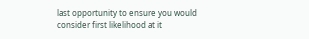last opportunity to ensure you would consider first likelihood at it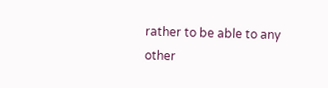rather to be able to any other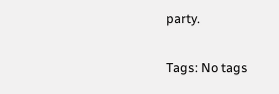party.

Tags: No tags